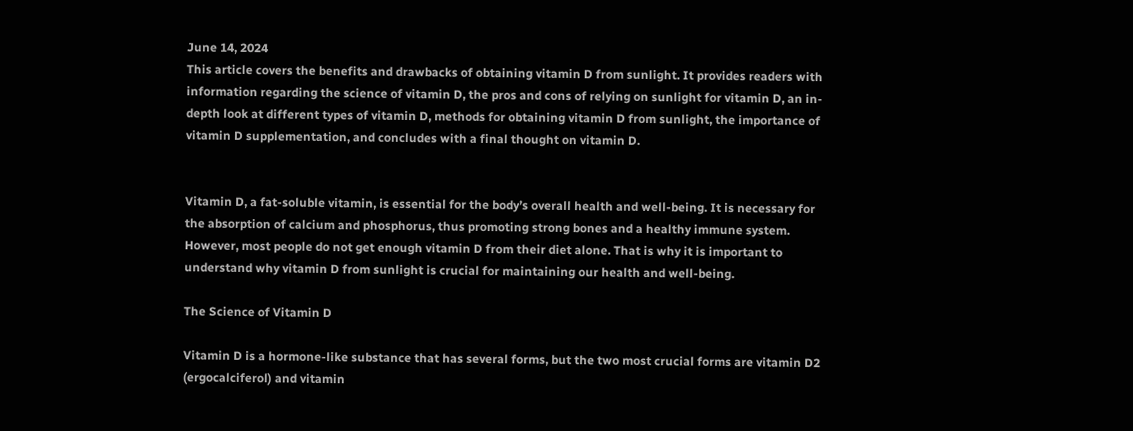June 14, 2024
This article covers the benefits and drawbacks of obtaining vitamin D from sunlight. It provides readers with information regarding the science of vitamin D, the pros and cons of relying on sunlight for vitamin D, an in-depth look at different types of vitamin D, methods for obtaining vitamin D from sunlight, the importance of vitamin D supplementation, and concludes with a final thought on vitamin D.


Vitamin D, a fat-soluble vitamin, is essential for the body’s overall health and well-being. It is necessary for the absorption of calcium and phosphorus, thus promoting strong bones and a healthy immune system. However, most people do not get enough vitamin D from their diet alone. That is why it is important to understand why vitamin D from sunlight is crucial for maintaining our health and well-being.

The Science of Vitamin D

Vitamin D is a hormone-like substance that has several forms, but the two most crucial forms are vitamin D2 (ergocalciferol) and vitamin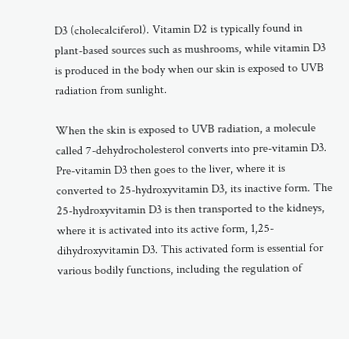D3 (cholecalciferol). Vitamin D2 is typically found in plant-based sources such as mushrooms, while vitamin D3 is produced in the body when our skin is exposed to UVB radiation from sunlight.

When the skin is exposed to UVB radiation, a molecule called 7-dehydrocholesterol converts into pre-vitamin D3. Pre-vitamin D3 then goes to the liver, where it is converted to 25-hydroxyvitamin D3, its inactive form. The 25-hydroxyvitamin D3 is then transported to the kidneys, where it is activated into its active form, 1,25-dihydroxyvitamin D3. This activated form is essential for various bodily functions, including the regulation of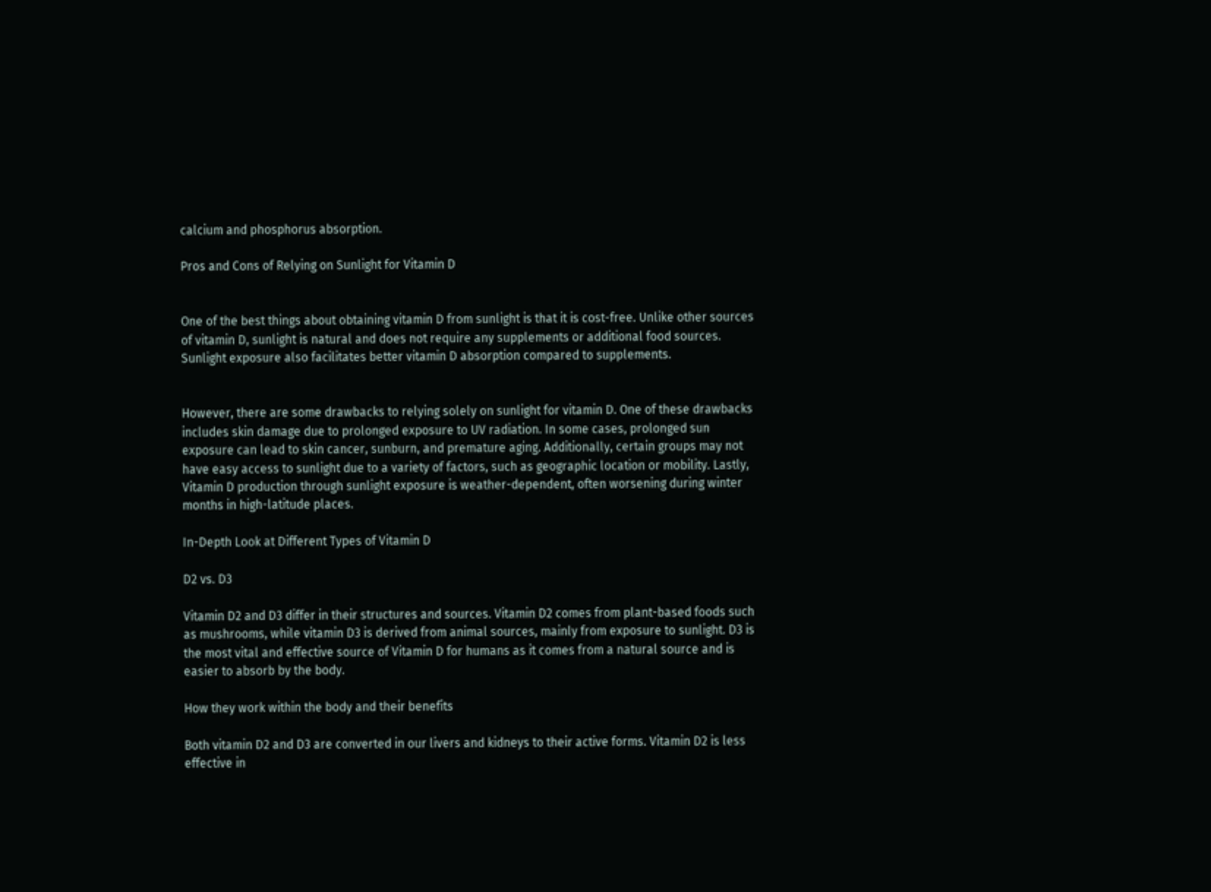calcium and phosphorus absorption.

Pros and Cons of Relying on Sunlight for Vitamin D


One of the best things about obtaining vitamin D from sunlight is that it is cost-free. Unlike other sources of vitamin D, sunlight is natural and does not require any supplements or additional food sources. Sunlight exposure also facilitates better vitamin D absorption compared to supplements.


However, there are some drawbacks to relying solely on sunlight for vitamin D. One of these drawbacks includes skin damage due to prolonged exposure to UV radiation. In some cases, prolonged sun exposure can lead to skin cancer, sunburn, and premature aging. Additionally, certain groups may not have easy access to sunlight due to a variety of factors, such as geographic location or mobility. Lastly, Vitamin D production through sunlight exposure is weather-dependent, often worsening during winter months in high-latitude places.

In-Depth Look at Different Types of Vitamin D

D2 vs. D3

Vitamin D2 and D3 differ in their structures and sources. Vitamin D2 comes from plant-based foods such as mushrooms, while vitamin D3 is derived from animal sources, mainly from exposure to sunlight. D3 is the most vital and effective source of Vitamin D for humans as it comes from a natural source and is easier to absorb by the body.

How they work within the body and their benefits

Both vitamin D2 and D3 are converted in our livers and kidneys to their active forms. Vitamin D2 is less effective in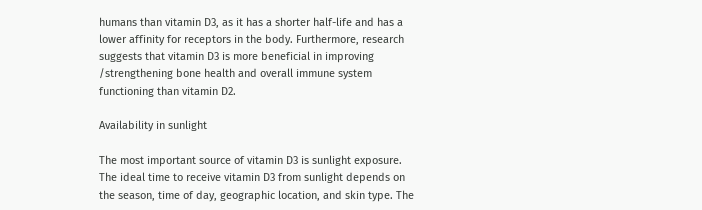humans than vitamin D3, as it has a shorter half-life and has a lower affinity for receptors in the body. Furthermore, research suggests that vitamin D3 is more beneficial in improving /strengthening bone health and overall immune system functioning than vitamin D2.

Availability in sunlight

The most important source of vitamin D3 is sunlight exposure. The ideal time to receive vitamin D3 from sunlight depends on the season, time of day, geographic location, and skin type. The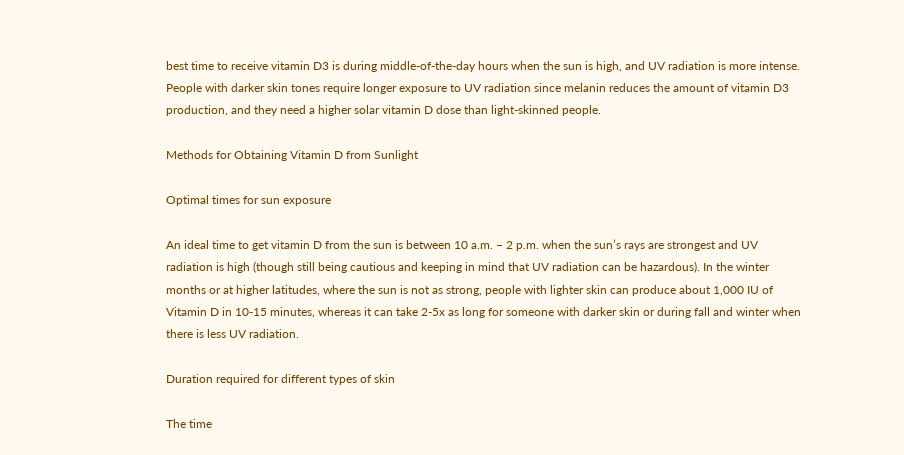best time to receive vitamin D3 is during middle-of-the-day hours when the sun is high, and UV radiation is more intense. People with darker skin tones require longer exposure to UV radiation since melanin reduces the amount of vitamin D3 production, and they need a higher solar vitamin D dose than light-skinned people.

Methods for Obtaining Vitamin D from Sunlight

Optimal times for sun exposure

An ideal time to get vitamin D from the sun is between 10 a.m. – 2 p.m. when the sun’s rays are strongest and UV radiation is high (though still being cautious and keeping in mind that UV radiation can be hazardous). In the winter months or at higher latitudes, where the sun is not as strong, people with lighter skin can produce about 1,000 IU of Vitamin D in 10-15 minutes, whereas it can take 2-5x as long for someone with darker skin or during fall and winter when there is less UV radiation.

Duration required for different types of skin

The time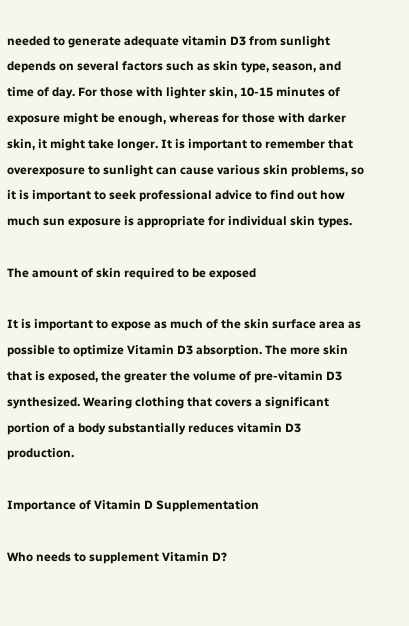needed to generate adequate vitamin D3 from sunlight depends on several factors such as skin type, season, and time of day. For those with lighter skin, 10-15 minutes of exposure might be enough, whereas for those with darker skin, it might take longer. It is important to remember that overexposure to sunlight can cause various skin problems, so it is important to seek professional advice to find out how much sun exposure is appropriate for individual skin types.

The amount of skin required to be exposed

It is important to expose as much of the skin surface area as possible to optimize Vitamin D3 absorption. The more skin that is exposed, the greater the volume of pre-vitamin D3 synthesized. Wearing clothing that covers a significant portion of a body substantially reduces vitamin D3 production.

Importance of Vitamin D Supplementation

Who needs to supplement Vitamin D?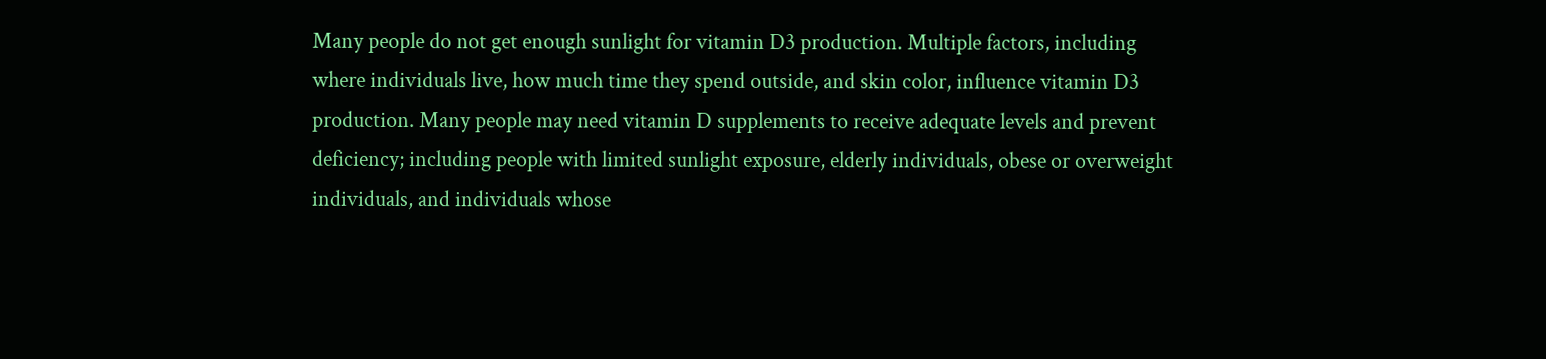Many people do not get enough sunlight for vitamin D3 production. Multiple factors, including where individuals live, how much time they spend outside, and skin color, influence vitamin D3 production. Many people may need vitamin D supplements to receive adequate levels and prevent deficiency; including people with limited sunlight exposure, elderly individuals, obese or overweight individuals, and individuals whose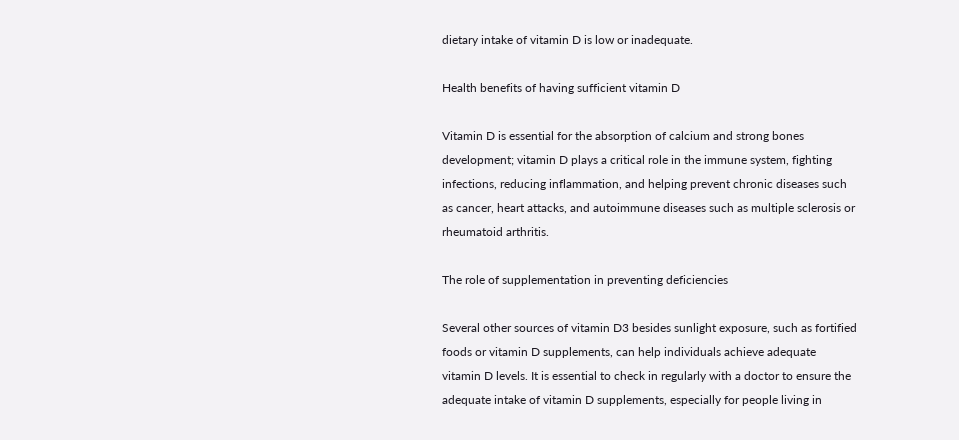dietary intake of vitamin D is low or inadequate.

Health benefits of having sufficient vitamin D

Vitamin D is essential for the absorption of calcium and strong bones development; vitamin D plays a critical role in the immune system, fighting infections, reducing inflammation, and helping prevent chronic diseases such as cancer, heart attacks, and autoimmune diseases such as multiple sclerosis or rheumatoid arthritis.

The role of supplementation in preventing deficiencies

Several other sources of vitamin D3 besides sunlight exposure, such as fortified foods or vitamin D supplements, can help individuals achieve adequate vitamin D levels. It is essential to check in regularly with a doctor to ensure the adequate intake of vitamin D supplements, especially for people living in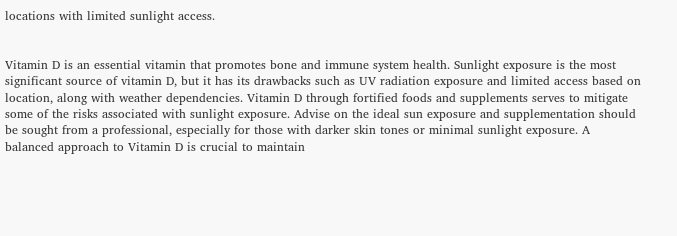locations with limited sunlight access.


Vitamin D is an essential vitamin that promotes bone and immune system health. Sunlight exposure is the most significant source of vitamin D, but it has its drawbacks such as UV radiation exposure and limited access based on location, along with weather dependencies. Vitamin D through fortified foods and supplements serves to mitigate some of the risks associated with sunlight exposure. Advise on the ideal sun exposure and supplementation should be sought from a professional, especially for those with darker skin tones or minimal sunlight exposure. A balanced approach to Vitamin D is crucial to maintain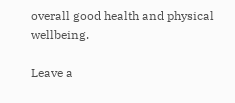overall good health and physical wellbeing.

Leave a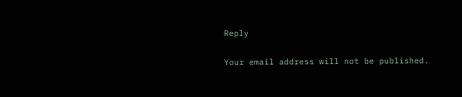Reply

Your email address will not be published.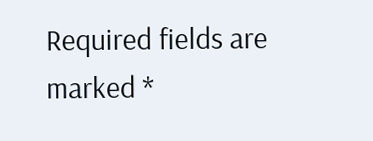Required fields are marked *